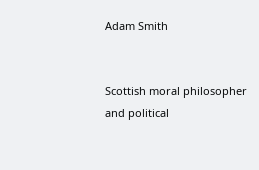Adam Smith


Scottish moral philosopher and political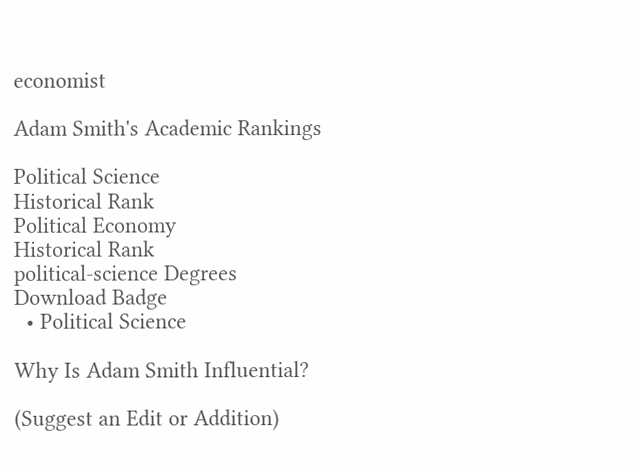economist

Adam Smith's Academic Rankings

Political Science
Historical Rank
Political Economy
Historical Rank
political-science Degrees
Download Badge
  • Political Science

Why Is Adam Smith Influential?

(Suggest an Edit or Addition)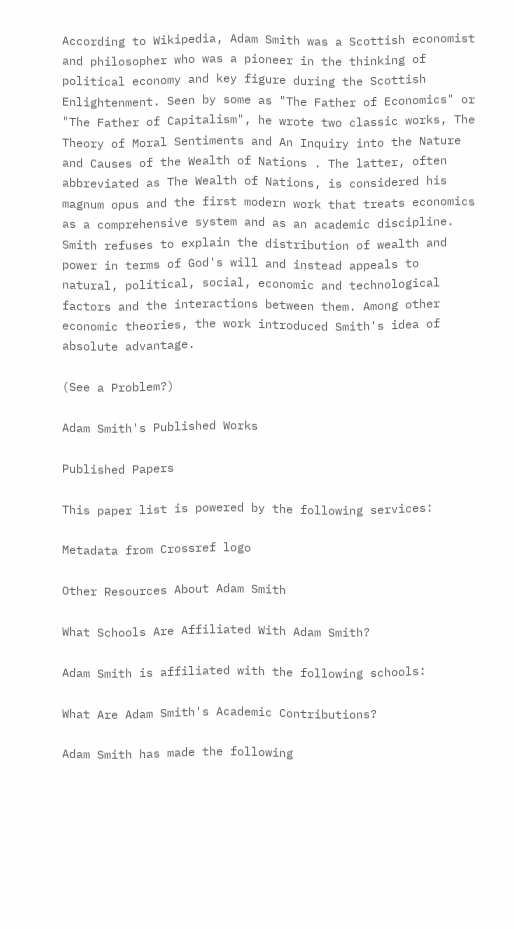According to Wikipedia, Adam Smith was a Scottish economist and philosopher who was a pioneer in the thinking of political economy and key figure during the Scottish Enlightenment. Seen by some as "The Father of Economics" or "The Father of Capitalism", he wrote two classic works, The Theory of Moral Sentiments and An Inquiry into the Nature and Causes of the Wealth of Nations . The latter, often abbreviated as The Wealth of Nations, is considered his magnum opus and the first modern work that treats economics as a comprehensive system and as an academic discipline. Smith refuses to explain the distribution of wealth and power in terms of God's will and instead appeals to natural, political, social, economic and technological factors and the interactions between them. Among other economic theories, the work introduced Smith's idea of absolute advantage.

(See a Problem?)

Adam Smith's Published Works

Published Papers

This paper list is powered by the following services:

Metadata from Crossref logo

Other Resources About Adam Smith

What Schools Are Affiliated With Adam Smith?

Adam Smith is affiliated with the following schools:

What Are Adam Smith's Academic Contributions?

Adam Smith has made the following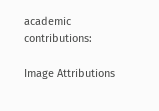academic contributions:

Image Attributions